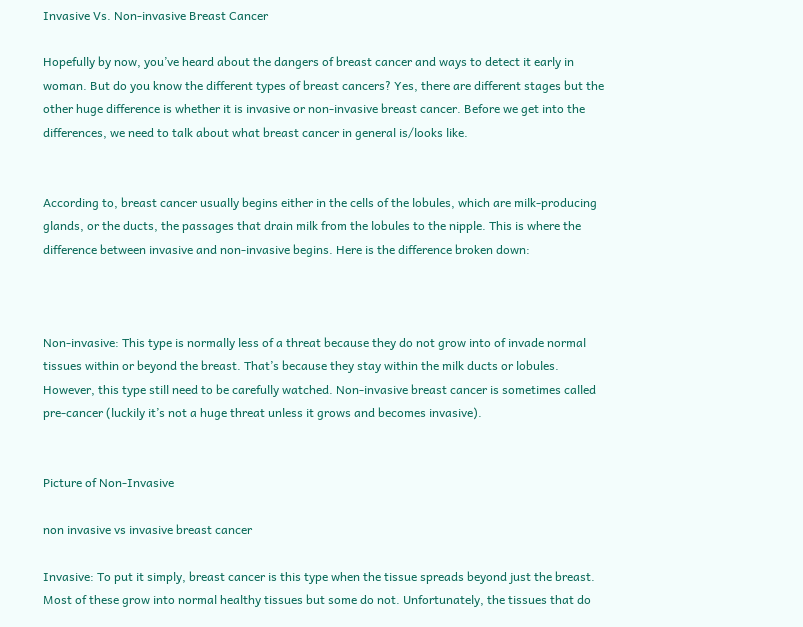Invasive Vs. Non-invasive Breast Cancer

Hopefully by now, you’ve heard about the dangers of breast cancer and ways to detect it early in woman. But do you know the different types of breast cancers? Yes, there are different stages but the other huge difference is whether it is invasive or non-invasive breast cancer. Before we get into the differences, we need to talk about what breast cancer in general is/looks like.


According to, breast cancer usually begins either in the cells of the lobules, which are milk-producing glands, or the ducts, the passages that drain milk from the lobules to the nipple. This is where the difference between invasive and non-invasive begins. Here is the difference broken down:



Non-invasive: This type is normally less of a threat because they do not grow into of invade normal tissues within or beyond the breast. That’s because they stay within the milk ducts or lobules. However, this type still need to be carefully watched. Non-invasive breast cancer is sometimes called pre-cancer (luckily it’s not a huge threat unless it grows and becomes invasive).


Picture of Non-Invasive

non invasive vs invasive breast cancer

Invasive: To put it simply, breast cancer is this type when the tissue spreads beyond just the breast. Most of these grow into normal healthy tissues but some do not. Unfortunately, the tissues that do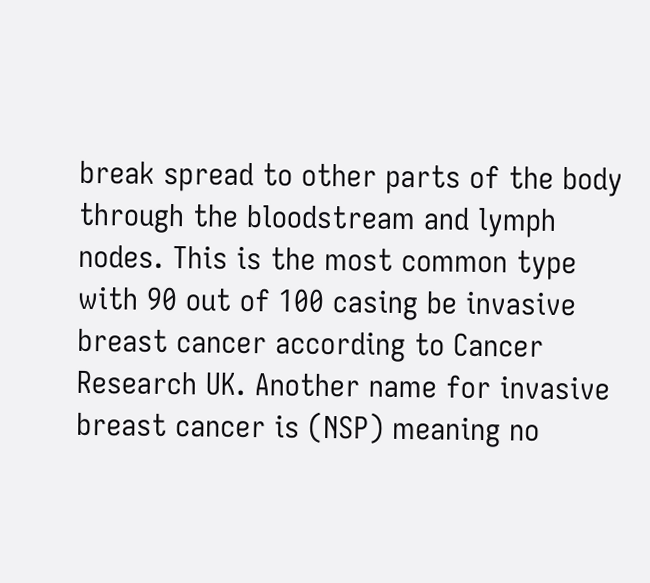break spread to other parts of the body through the bloodstream and lymph nodes. This is the most common type with 90 out of 100 casing be invasive breast cancer according to Cancer Research UK. Another name for invasive breast cancer is (NSP) meaning no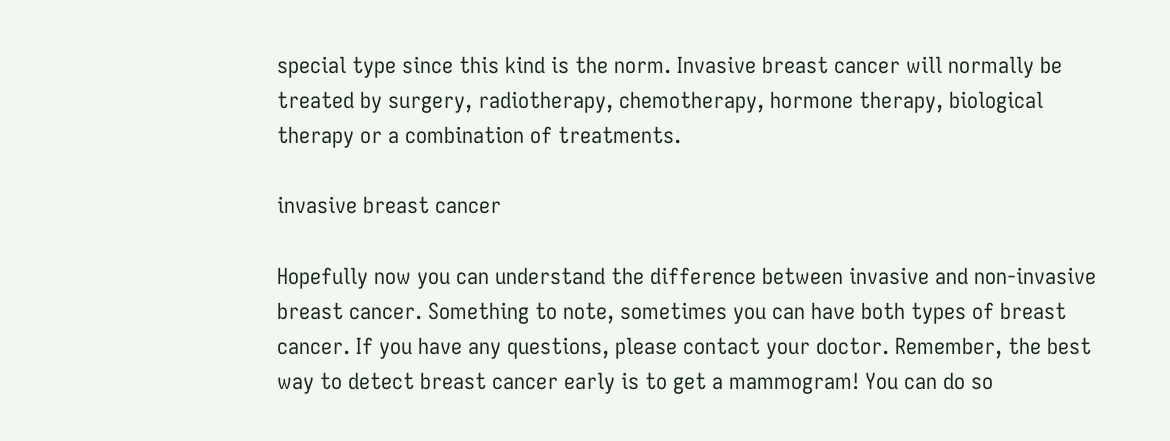special type since this kind is the norm. Invasive breast cancer will normally be treated by surgery, radiotherapy, chemotherapy, hormone therapy, biological therapy or a combination of treatments.

invasive breast cancer

Hopefully now you can understand the difference between invasive and non-invasive breast cancer. Something to note, sometimes you can have both types of breast cancer. If you have any questions, please contact your doctor. Remember, the best way to detect breast cancer early is to get a mammogram! You can do so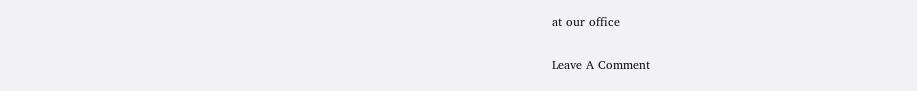at our office

Leave A Comment